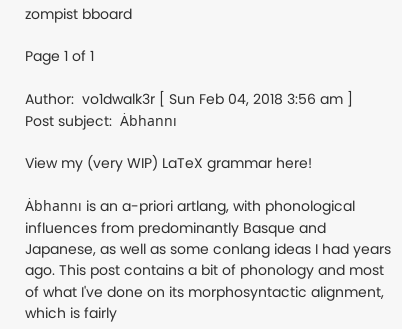zompist bboard

Page 1 of 1

Author:  vo1dwalk3r [ Sun Feb 04, 2018 3:56 am ]
Post subject:  Ȧbhannı

View my (very WIP) LaTeX grammar here!

Ȧbhannı is an a-priori artlang, with phonological influences from predominantly Basque and Japanese, as well as some conlang ideas I had years ago. This post contains a bit of phonology and most of what I've done on its morphosyntactic alignment, which is fairly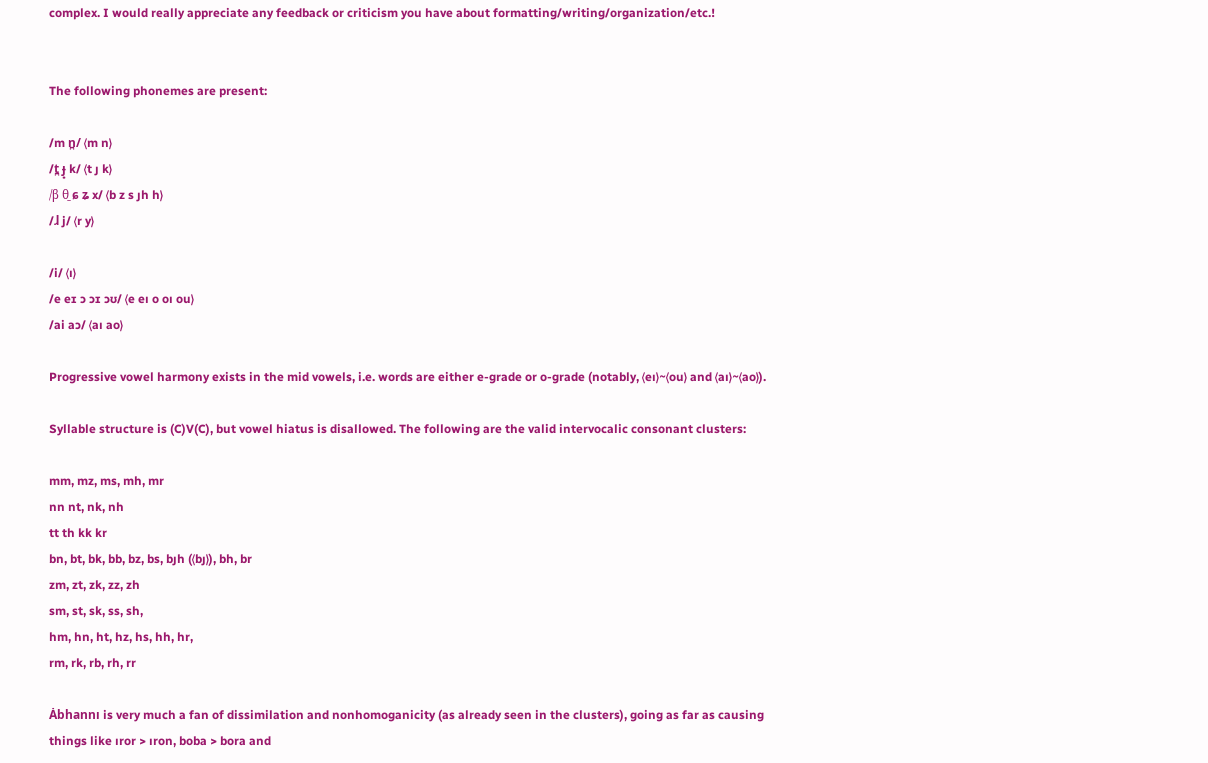complex. I would really appreciate any feedback or criticism you have about formatting/writing/organization/etc.!


The following phonemes are present:

/m n̪/ ⟨m n⟩
/t̪ ɟ̟ k/ ⟨t ȷ k⟩
/β θ̱ ɕ ʑ x/ ⟨b z s ȷh h⟩
/ɺ j/ ⟨r y⟩

/i/ ⟨ı⟩
/e eɪ ɔ ɔɪ ɔʊ/ ⟨e eı o oı ou⟩
/ai aɔ/ ⟨aı ao⟩

Progressive vowel harmony exists in the mid vowels, i.e. words are either e-grade or o-grade (notably, ⟨eı⟩~⟨ou⟩ and ⟨aı⟩~⟨ao⟩).

Syllable structure is (C)V(C), but vowel hiatus is disallowed. The following are the valid intervocalic consonant clusters:

mm, mz, ms, mh, mr
nn nt, nk, nh
tt th kk kr
bn, bt, bk, bb, bz, bs, bȷh (⟨bȷ⟩), bh, br
zm, zt, zk, zz, zh
sm, st, sk, ss, sh,
hm, hn, ht, hz, hs, hh, hr,
rm, rk, rb, rh, rr

Ȧbhannı is very much a fan of dissimilation and nonhomoganicity (as already seen in the clusters), going as far as causing things like ıror > ıron, boba > bora and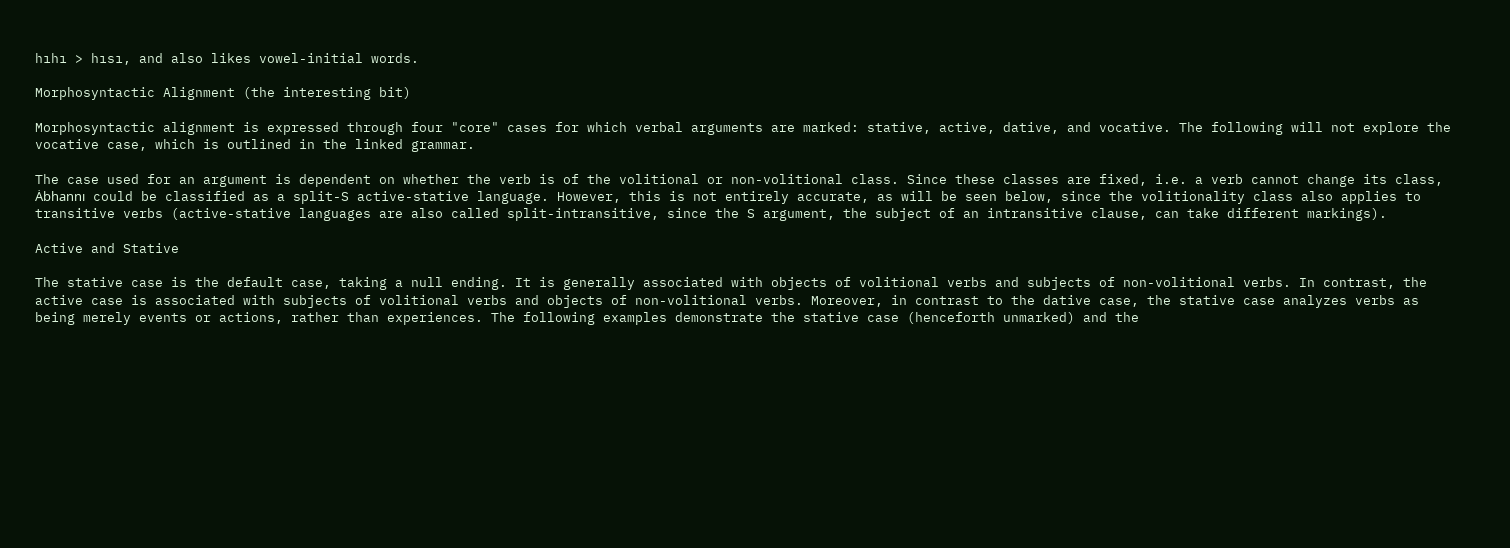hıhı > hısı, and also likes vowel-initial words.

Morphosyntactic Alignment (the interesting bit)

Morphosyntactic alignment is expressed through four "core" cases for which verbal arguments are marked: stative, active, dative, and vocative. The following will not explore the vocative case, which is outlined in the linked grammar.

The case used for an argument is dependent on whether the verb is of the volitional or non-volitional class. Since these classes are fixed, i.e. a verb cannot change its class, Ȧbhannı could be classified as a split-S active-stative language. However, this is not entirely accurate, as will be seen below, since the volitionality class also applies to transitive verbs (active-stative languages are also called split-intransitive, since the S argument, the subject of an intransitive clause, can take different markings).

Active and Stative

The stative case is the default case, taking a null ending. It is generally associated with objects of volitional verbs and subjects of non-volitional verbs. In contrast, the active case is associated with subjects of volitional verbs and objects of non-volitional verbs. Moreover, in contrast to the dative case, the stative case analyzes verbs as being merely events or actions, rather than experiences. The following examples demonstrate the stative case (henceforth unmarked) and the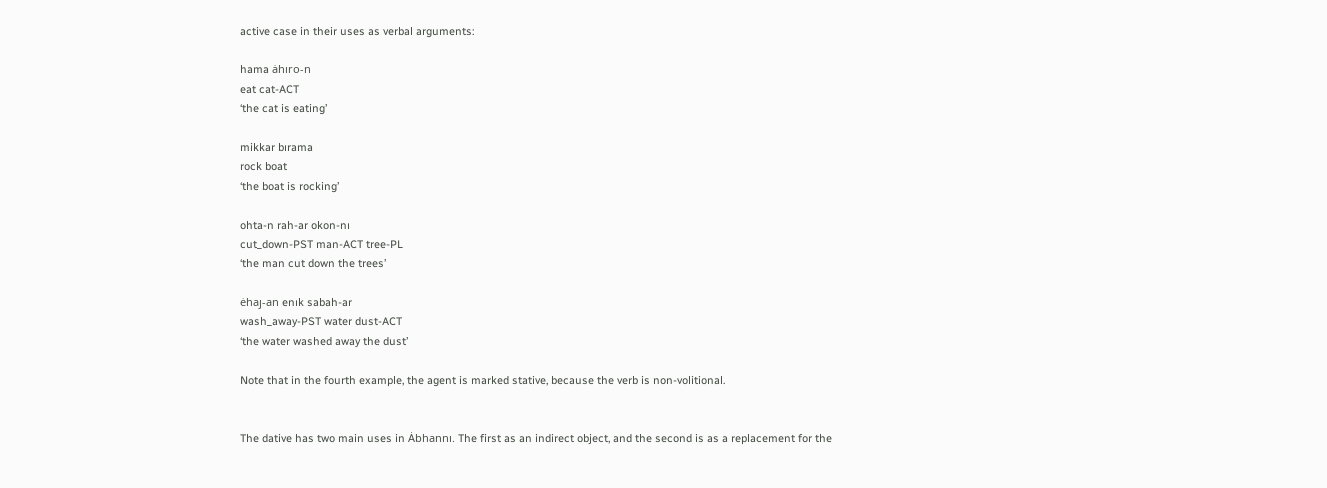active case in their uses as verbal arguments:

hama ȧhıro-n
eat cat-ACT
‘the cat is eating’

mikkar bırama
rock boat
‘the boat is rocking’

ohta-n rah-ar okon-nı
cut_down-PST man-ACT tree-PL
‘the man cut down the trees’

ėhaȷ-an enık sabah-ar
wash_away-PST water dust-ACT
‘the water washed away the dust’

Note that in the fourth example, the agent is marked stative, because the verb is non-volitional.


The dative has two main uses in Ȧbhannı. The first as an indirect object, and the second is as a replacement for the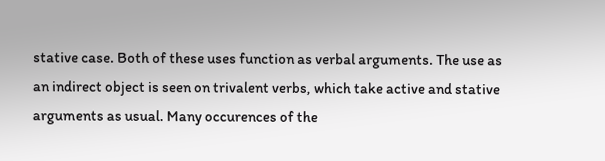stative case. Both of these uses function as verbal arguments. The use as an indirect object is seen on trivalent verbs, which take active and stative arguments as usual. Many occurences of the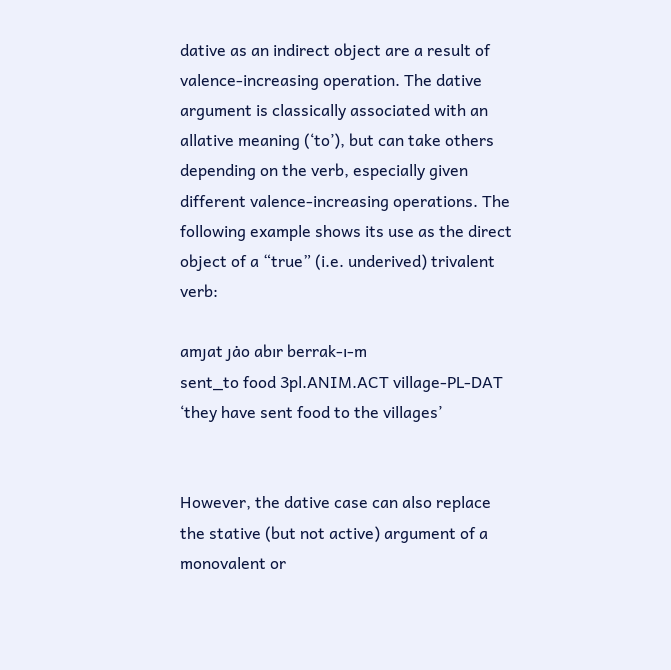dative as an indirect object are a result of valence-increasing operation. The dative argument is classically associated with an allative meaning (‘to’), but can take others depending on the verb, especially given different valence-increasing operations. The following example shows its use as the direct object of a “true” (i.e. underived) trivalent verb:

amȷat ȷȧo abır berrak-ı-m
sent_to food 3pl.ANIM.ACT village-PL-DAT
‘they have sent food to the villages’


However, the dative case can also replace the stative (but not active) argument of a monovalent or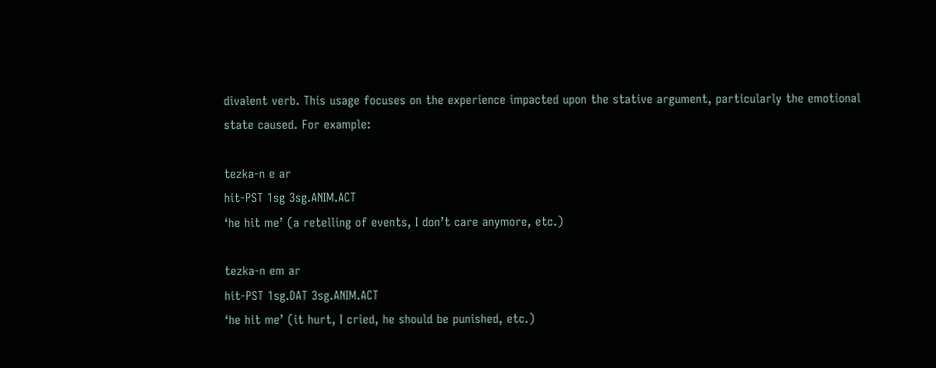divalent verb. This usage focuses on the experience impacted upon the stative argument, particularly the emotional state caused. For example:

tezka-n e ar
hit-PST 1sg 3sg.ANIM.ACT
‘he hit me’ (a retelling of events, I don’t care anymore, etc.)

tezka-n em ar
hit-PST 1sg.DAT 3sg.ANIM.ACT
‘he hit me’ (it hurt, I cried, he should be punished, etc.)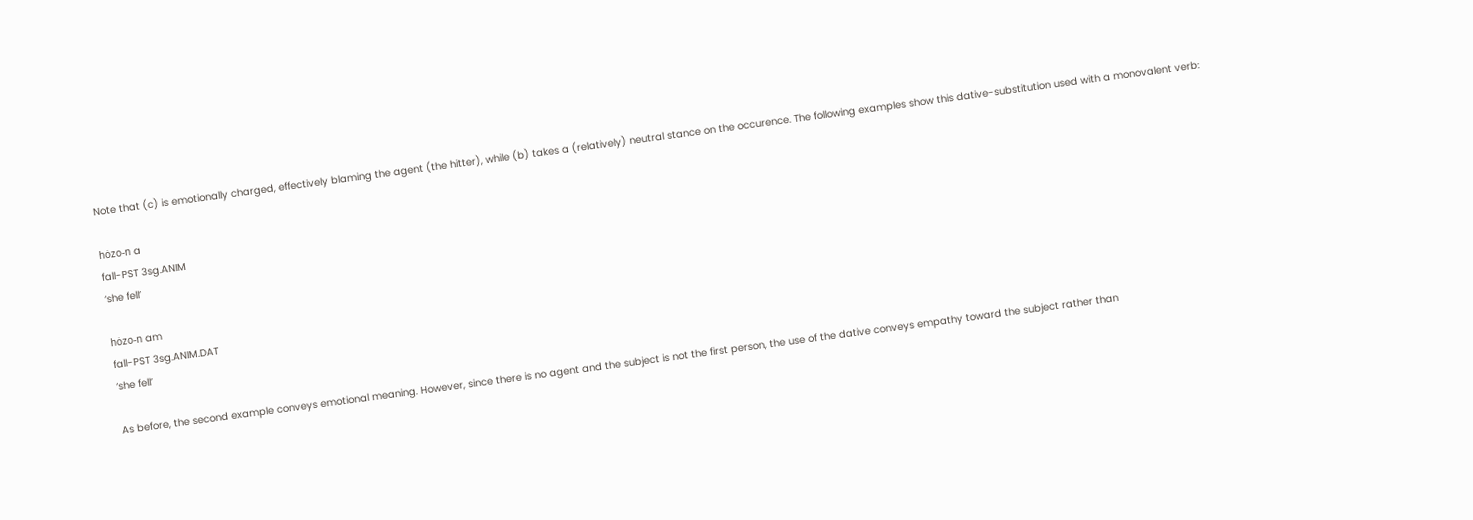Note that (c) is emotionally charged, effectively blaming the agent (the hitter), while (b) takes a (relatively) neutral stance on the occurence. The following examples show this dative-substitution used with a monovalent verb:

hȯzo-n a
fall-PST 3sg.ANIM
‘she fell’

hȯzo-n am
fall-PST 3sg.ANIM.DAT
‘she fell’

As before, the second example conveys emotional meaning. However, since there is no agent and the subject is not the first person, the use of the dative conveys empathy toward the subject rather than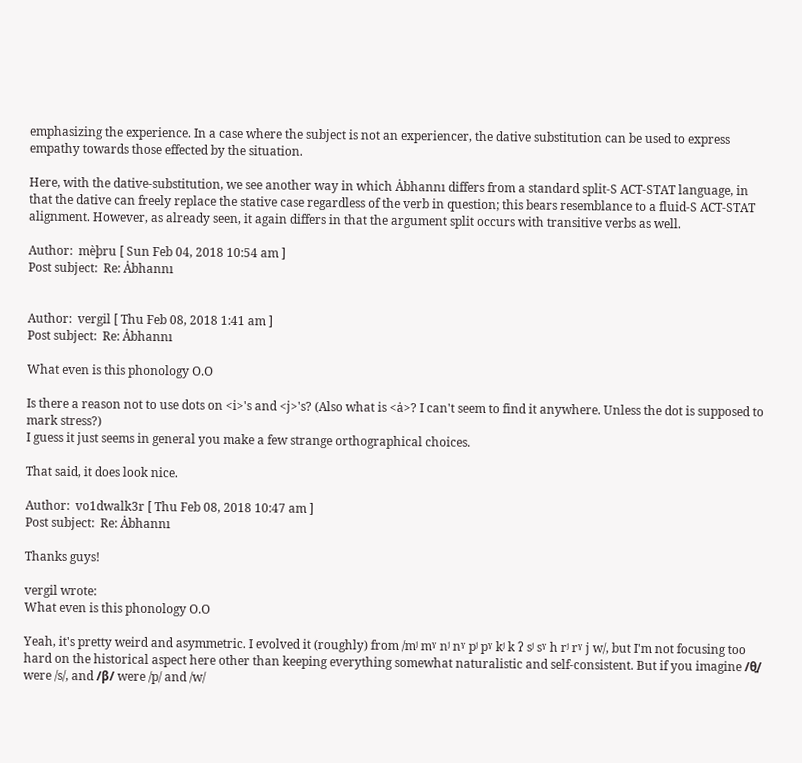emphasizing the experience. In a case where the subject is not an experiencer, the dative substitution can be used to express empathy towards those effected by the situation.

Here, with the dative-substitution, we see another way in which Ȧbhannı differs from a standard split-S ACT-STAT language, in that the dative can freely replace the stative case regardless of the verb in question; this bears resemblance to a fluid-S ACT-STAT alignment. However, as already seen, it again differs in that the argument split occurs with transitive verbs as well.

Author:  mèþru [ Sun Feb 04, 2018 10:54 am ]
Post subject:  Re: Ȧbhannı


Author:  vergil [ Thu Feb 08, 2018 1:41 am ]
Post subject:  Re: Ȧbhannı

What even is this phonology O.O

Is there a reason not to use dots on <i>'s and <j>'s? (Also what is <ȧ>? I can't seem to find it anywhere. Unless the dot is supposed to mark stress?)
I guess it just seems in general you make a few strange orthographical choices.

That said, it does look nice.

Author:  vo1dwalk3r [ Thu Feb 08, 2018 10:47 am ]
Post subject:  Re: Ȧbhannı

Thanks guys!

vergil wrote:
What even is this phonology O.O

Yeah, it's pretty weird and asymmetric. I evolved it (roughly) from /mʲ mˠ nʲ nˠ pʲ pˠ kʲ k ʔ sʲ sˠ h rʲ rˠ j w/, but I'm not focusing too hard on the historical aspect here other than keeping everything somewhat naturalistic and self-consistent. But if you imagine /θ̱/ were /s/, and /β/ were /p/ and /w/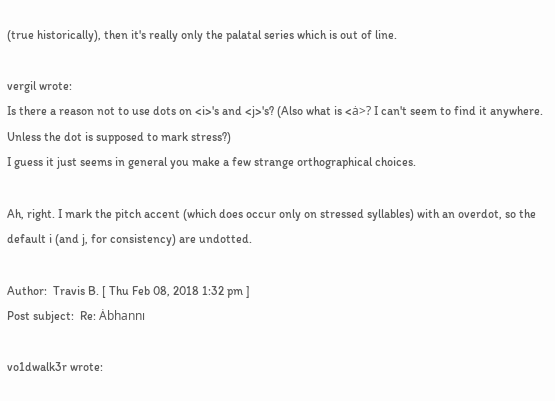(true historically), then it's really only the palatal series which is out of line.

vergil wrote:
Is there a reason not to use dots on <i>'s and <j>'s? (Also what is <ȧ>? I can't seem to find it anywhere. Unless the dot is supposed to mark stress?)
I guess it just seems in general you make a few strange orthographical choices.

Ah, right. I mark the pitch accent (which does occur only on stressed syllables) with an overdot, so the default i (and j, for consistency) are undotted.

Author:  Travis B. [ Thu Feb 08, 2018 1:32 pm ]
Post subject:  Re: Ȧbhannı

vo1dwalk3r wrote: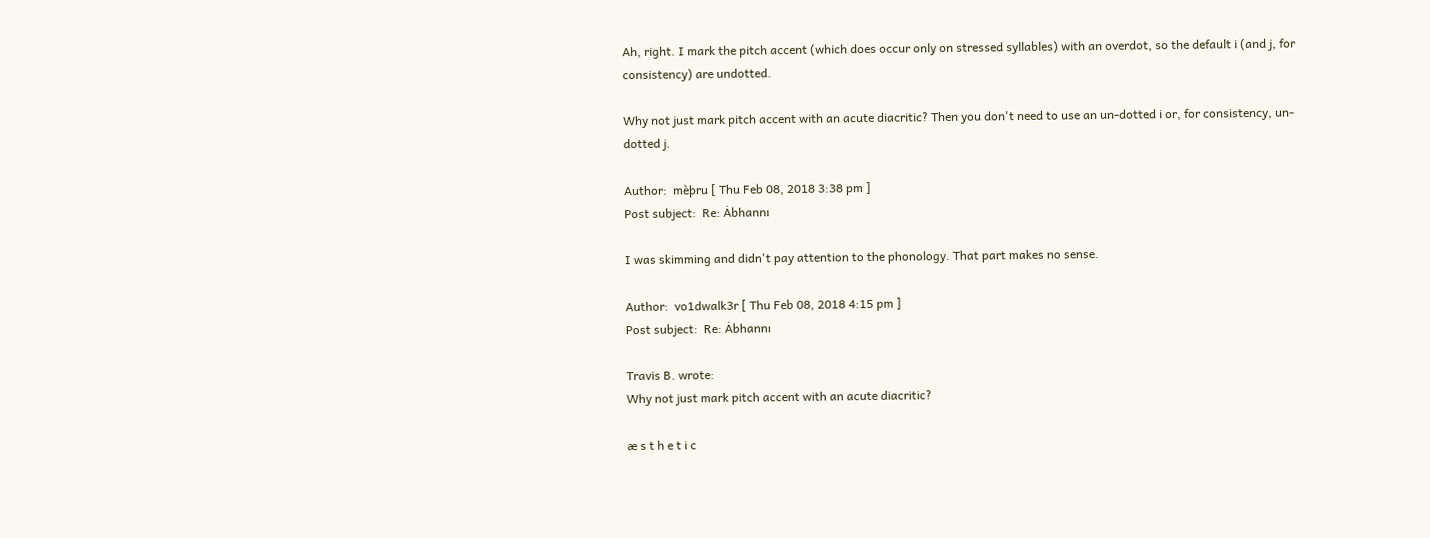Ah, right. I mark the pitch accent (which does occur only on stressed syllables) with an overdot, so the default i (and j, for consistency) are undotted.

Why not just mark pitch accent with an acute diacritic? Then you don't need to use an un-dotted i or, for consistency, un-dotted j.

Author:  mèþru [ Thu Feb 08, 2018 3:38 pm ]
Post subject:  Re: Ȧbhannı

I was skimming and didn't pay attention to the phonology. That part makes no sense.

Author:  vo1dwalk3r [ Thu Feb 08, 2018 4:15 pm ]
Post subject:  Re: Ȧbhannı

Travis B. wrote:
Why not just mark pitch accent with an acute diacritic?

æ s t h e t i c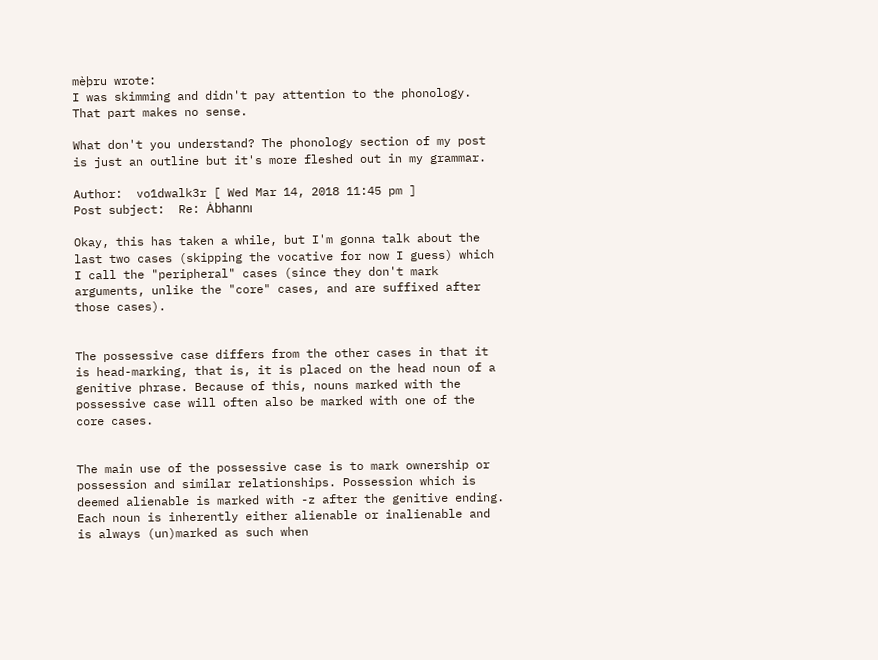mèþru wrote:
I was skimming and didn't pay attention to the phonology. That part makes no sense.

What don't you understand? The phonology section of my post is just an outline but it's more fleshed out in my grammar.

Author:  vo1dwalk3r [ Wed Mar 14, 2018 11:45 pm ]
Post subject:  Re: Ȧbhannı

Okay, this has taken a while, but I'm gonna talk about the last two cases (skipping the vocative for now I guess) which I call the "peripheral" cases (since they don't mark arguments, unlike the "core" cases, and are suffixed after those cases).


The possessive case differs from the other cases in that it is head-marking, that is, it is placed on the head noun of a genitive phrase. Because of this, nouns marked with the possessive case will often also be marked with one of the core cases.


The main use of the possessive case is to mark ownership or possession and similar relationships. Possession which is deemed alienable is marked with -z after the genitive ending. Each noun is inherently either alienable or inalienable and is always (un)marked as such when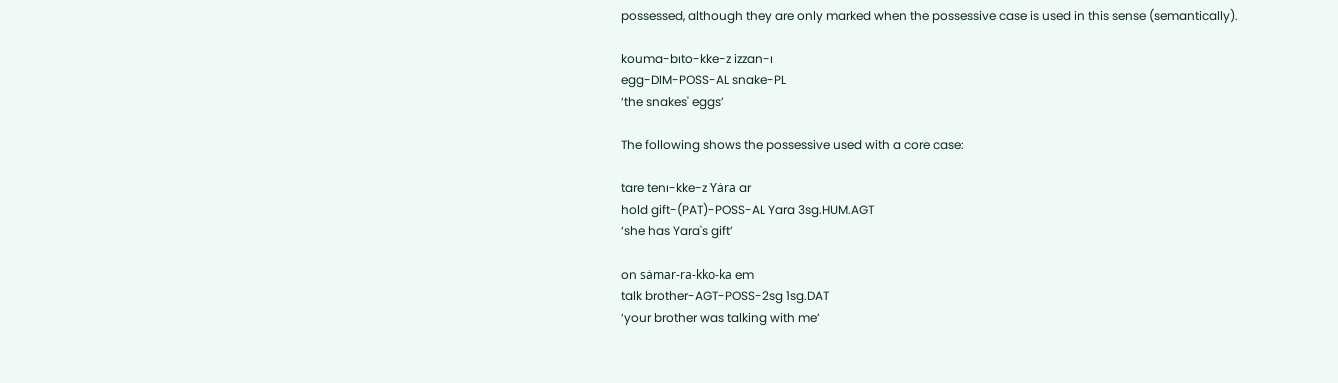possessed, although they are only marked when the possessive case is used in this sense (semantically).

kouma-bıto-kke-z izzan-ı
egg-DIM-POSS-AL snake-PL
‘the snakes' eggs’

The following shows the possessive used with a core case:

tare tenı-kke-z Yȧra ar
hold gift-(PAT)-POSS-AL Yara 3sg.HUM.AGT
‘she has Yara's gift’

on sȧmar-ra-kko-ka em
talk brother-AGT-POSS-2sg 1sg.DAT
‘your brother was talking with me’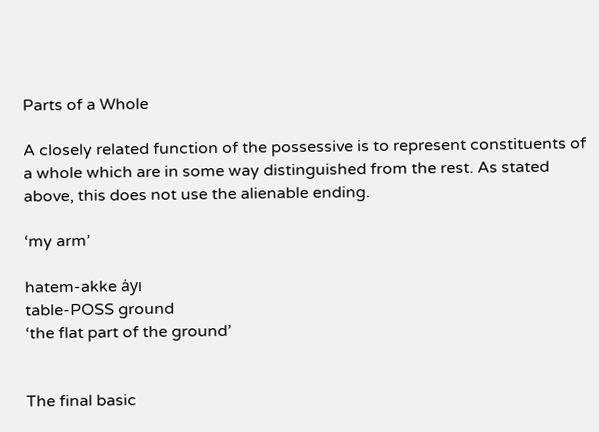Parts of a Whole

A closely related function of the possessive is to represent constituents of a whole which are in some way distinguished from the rest. As stated above, this does not use the alienable ending.

‘my arm’

hatem-akke ȧyı
table-POSS ground
‘the flat part of the ground’


The final basic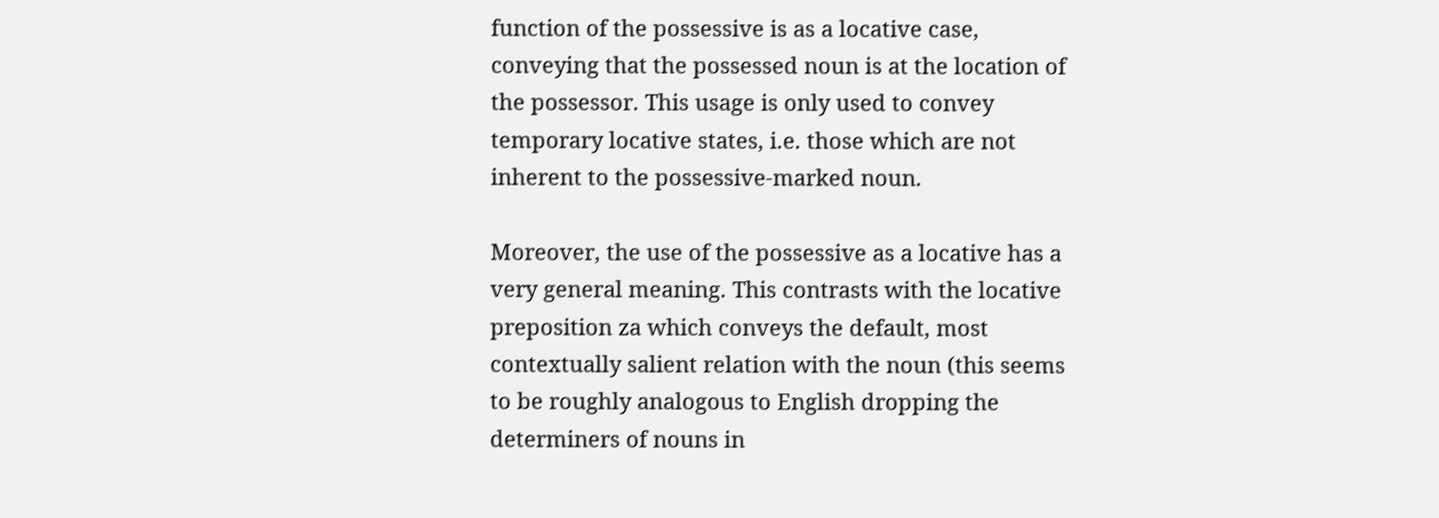function of the possessive is as a locative case, conveying that the possessed noun is at the location of the possessor. This usage is only used to convey temporary locative states, i.e. those which are not inherent to the possessive-marked noun.

Moreover, the use of the possessive as a locative has a very general meaning. This contrasts with the locative preposition za which conveys the default, most contextually salient relation with the noun (this seems to be roughly analogous to English dropping the determiners of nouns in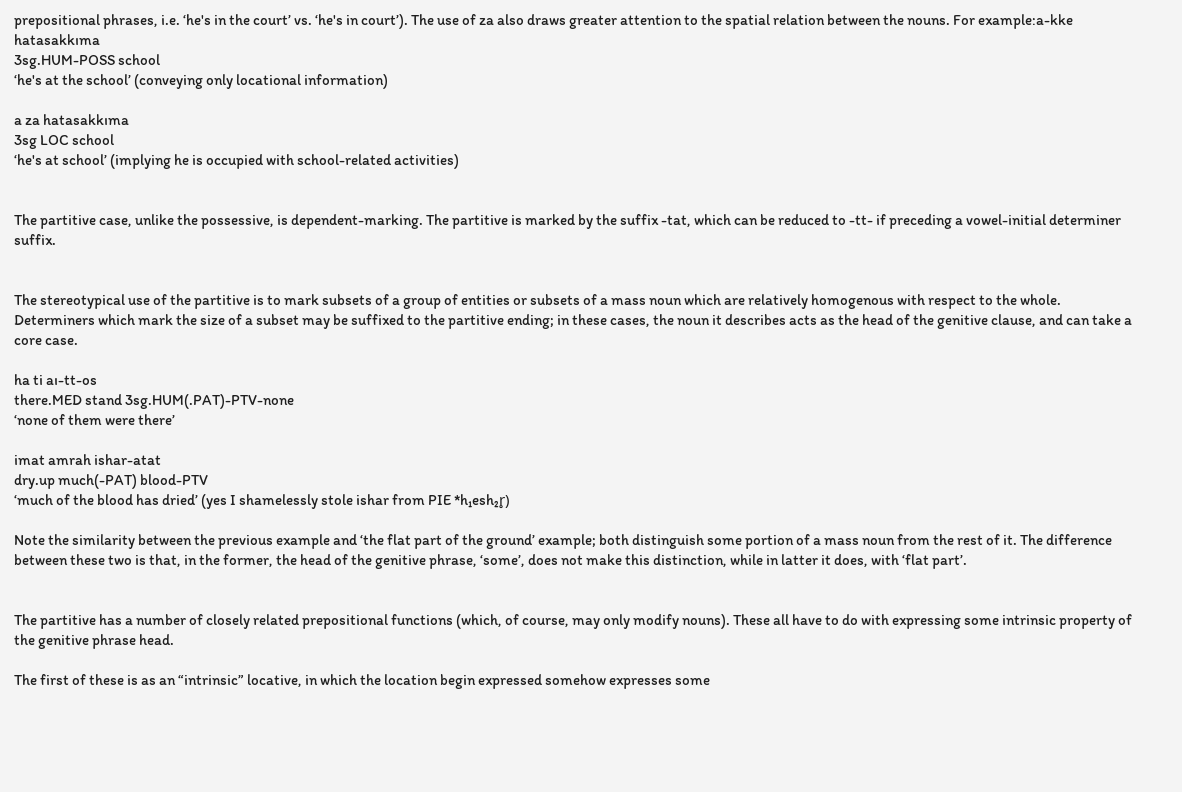prepositional phrases, i.e. ‘he's in the court’ vs. ‘he's in court’). The use of za also draws greater attention to the spatial relation between the nouns. For example:a-kke hatasakkıma
3sg.HUM-POSS school
‘he's at the school’ (conveying only locational information)

a za hatasakkıma
3sg LOC school
‘he's at school’ (implying he is occupied with school-related activities)


The partitive case, unlike the possessive, is dependent-marking. The partitive is marked by the suffix -tat, which can be reduced to -tt- if preceding a vowel-initial determiner suffix.


The stereotypical use of the partitive is to mark subsets of a group of entities or subsets of a mass noun which are relatively homogenous with respect to the whole. Determiners which mark the size of a subset may be suffixed to the partitive ending; in these cases, the noun it describes acts as the head of the genitive clause, and can take a core case.

ha ti aı-tt-os
there.MED stand 3sg.HUM(.PAT)-PTV-none
‘none of them were there’

imat amrah ishar-atat
dry.up much(-PAT) blood-PTV
‘much of the blood has dried’ (yes I shamelessly stole ishar from PIE *h₁esh₂r̥)

Note the similarity between the previous example and ‘the flat part of the ground’ example; both distinguish some portion of a mass noun from the rest of it. The difference between these two is that, in the former, the head of the genitive phrase, ‘some’, does not make this distinction, while in latter it does, with ‘flat part’.


The partitive has a number of closely related prepositional functions (which, of course, may only modify nouns). These all have to do with expressing some intrinsic property of the genitive phrase head.

The first of these is as an “intrinsic” locative, in which the location begin expressed somehow expresses some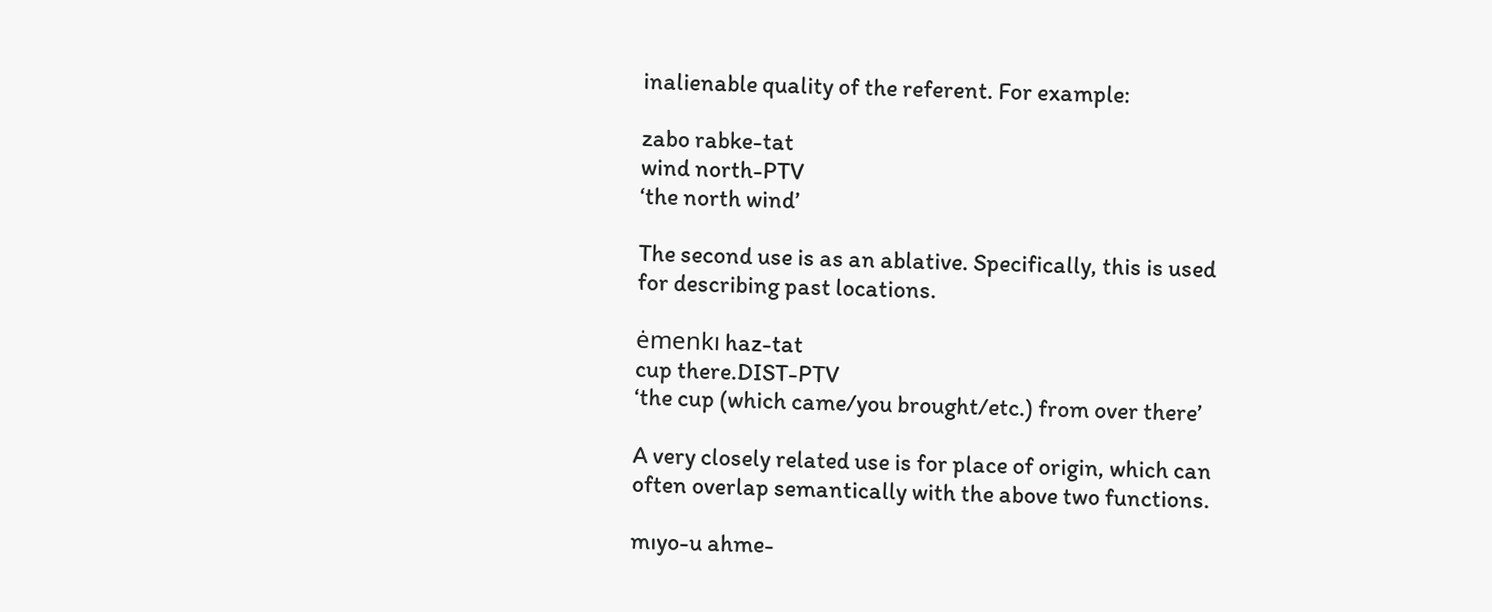inalienable quality of the referent. For example:

zabo rabke-tat
wind north-PTV
‘the north wind’

The second use is as an ablative. Specifically, this is used for describing past locations.

ėmenkı haz-tat
cup there.DIST-PTV
‘the cup (which came/you brought/etc.) from over there’

A very closely related use is for place of origin, which can often overlap semantically with the above two functions.

mıyo-u ahme-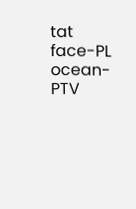tat
face-PL ocean-PTV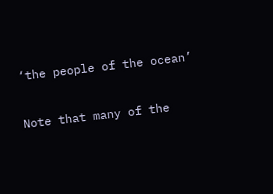‘the people of the ocean’

Note that many of the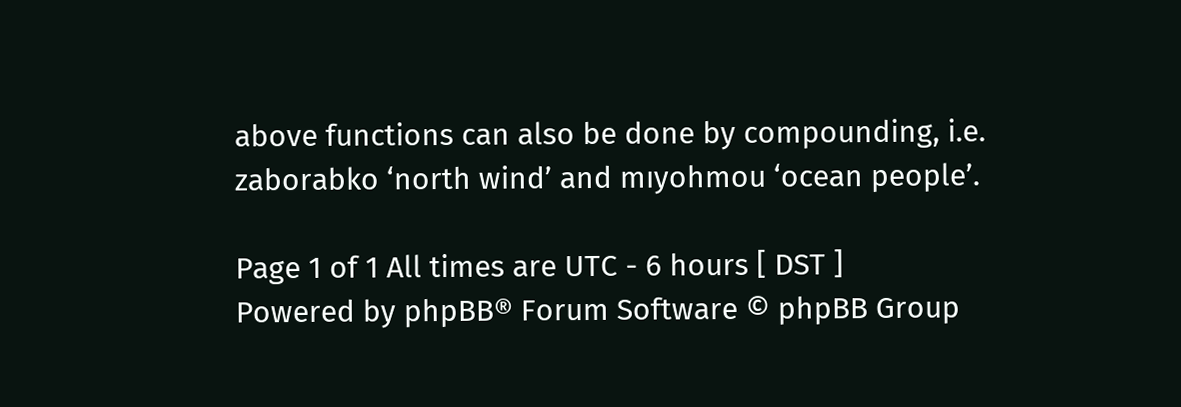above functions can also be done by compounding, i.e. zaborabko ‘north wind’ and mıyohmou ‘ocean people’.

Page 1 of 1 All times are UTC - 6 hours [ DST ]
Powered by phpBB® Forum Software © phpBB Group